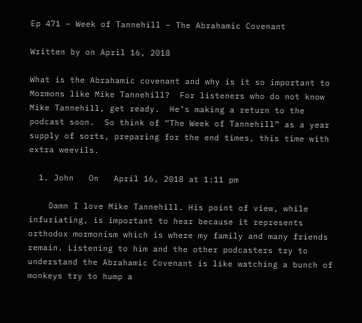Ep 471 – Week of Tannehill – The Abrahamic Covenant

Written by on April 16, 2018

What is the Abrahamic covenant and why is it so important to Mormons like Mike Tannehill?  For listeners who do not know Mike Tannehill, get ready.  He’s making a return to the podcast soon.  So think of “The Week of Tannehill” as a year supply of sorts, preparing for the end times, this time with extra weevils.

  1. John   On   April 16, 2018 at 1:11 pm

    Damn I love Mike Tannehill. His point of view, while infuriating, is important to hear because it represents orthodox mormonism which is where my family and many friends remain. Listening to him and the other podcasters try to understand the Abrahamic Covenant is like watching a bunch of monkeys try to hump a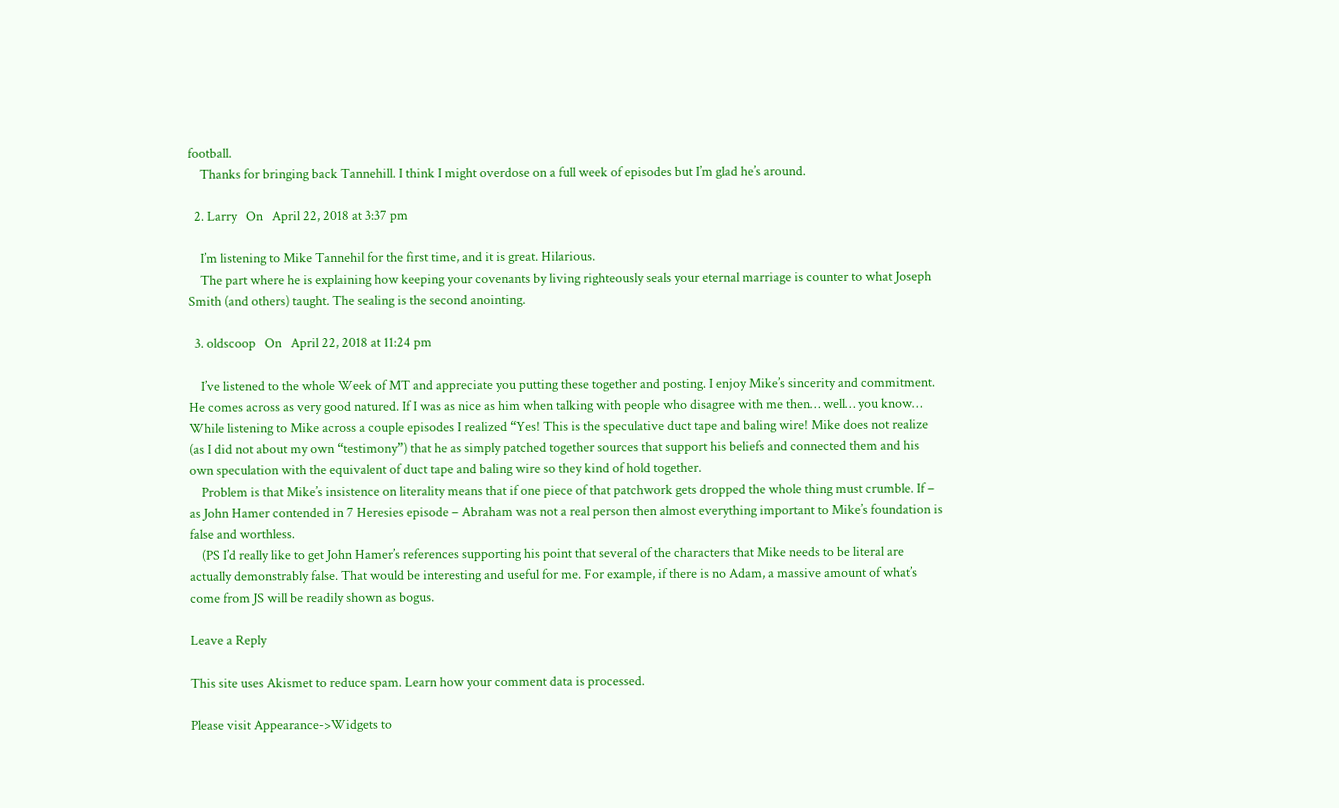football.
    Thanks for bringing back Tannehill. I think I might overdose on a full week of episodes but I’m glad he’s around.

  2. Larry   On   April 22, 2018 at 3:37 pm

    I’m listening to Mike Tannehil for the first time, and it is great. Hilarious.
    The part where he is explaining how keeping your covenants by living righteously seals your eternal marriage is counter to what Joseph Smith (and others) taught. The sealing is the second anointing.

  3. oldscoop   On   April 22, 2018 at 11:24 pm

    I’ve listened to the whole Week of MT and appreciate you putting these together and posting. I enjoy Mike’s sincerity and commitment. He comes across as very good natured. If I was as nice as him when talking with people who disagree with me then… well… you know… While listening to Mike across a couple episodes I realized “Yes! This is the speculative duct tape and baling wire! Mike does not realize (as I did not about my own “testimony”) that he as simply patched together sources that support his beliefs and connected them and his own speculation with the equivalent of duct tape and baling wire so they kind of hold together.
    Problem is that Mike’s insistence on literality means that if one piece of that patchwork gets dropped the whole thing must crumble. If – as John Hamer contended in 7 Heresies episode – Abraham was not a real person then almost everything important to Mike’s foundation is false and worthless.
    (PS I’d really like to get John Hamer’s references supporting his point that several of the characters that Mike needs to be literal are actually demonstrably false. That would be interesting and useful for me. For example, if there is no Adam, a massive amount of what’s come from JS will be readily shown as bogus.

Leave a Reply

This site uses Akismet to reduce spam. Learn how your comment data is processed.

Please visit Appearance->Widgets to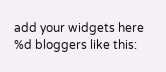add your widgets here
%d bloggers like this: